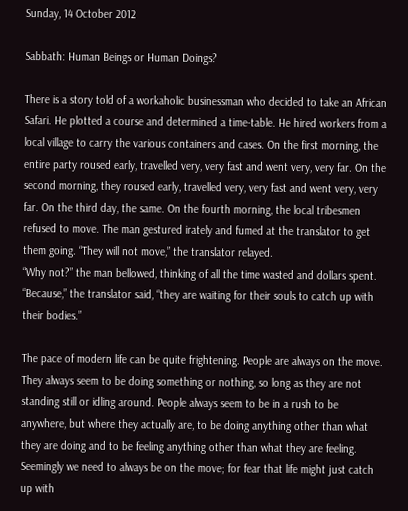Sunday, 14 October 2012

Sabbath: Human Beings or Human Doings?

There is a story told of a workaholic businessman who decided to take an African Safari. He plotted a course and determined a time-table. He hired workers from a local village to carry the various containers and cases. On the first morning, the entire party roused early, travelled very, very fast and went very, very far. On the second morning, they roused early, travelled very, very fast and went very, very far. On the third day, the same. On the fourth morning, the local tribesmen refused to move. The man gestured irately and fumed at the translator to get them going. “They will not move,” the translator relayed.
“Why not?” the man bellowed, thinking of all the time wasted and dollars spent. “Because,” the translator said, “they are waiting for their souls to catch up with their bodies.”

The pace of modern life can be quite frightening. People are always on the move. They always seem to be doing something or nothing, so long as they are not standing still or idling around. People always seem to be in a rush to be anywhere, but where they actually are, to be doing anything other than what they are doing and to be feeling anything other than what they are feeling. Seemingly we need to always be on the move; for fear that life might just catch up with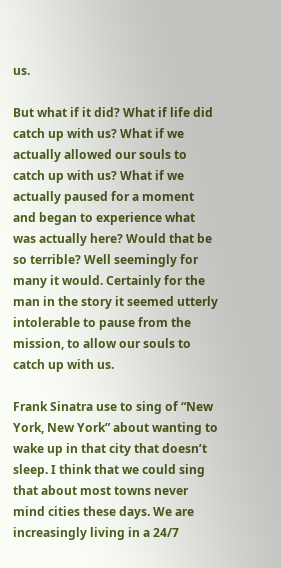us.

But what if it did? What if life did catch up with us? What if we actually allowed our souls to catch up with us? What if we actually paused for a moment and began to experience what was actually here? Would that be so terrible? Well seemingly for many it would. Certainly for the man in the story it seemed utterly intolerable to pause from the mission, to allow our souls to catch up with us.

Frank Sinatra use to sing of “New York, New York” about wanting to wake up in that city that doesn’t sleep. I think that we could sing that about most towns never mind cities these days. We are increasingly living in a 24/7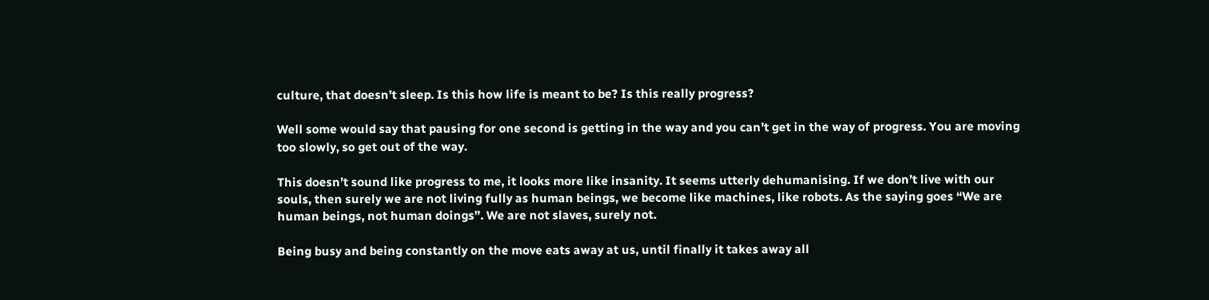culture, that doesn’t sleep. Is this how life is meant to be? Is this really progress?

Well some would say that pausing for one second is getting in the way and you can’t get in the way of progress. You are moving too slowly, so get out of the way.

This doesn’t sound like progress to me, it looks more like insanity. It seems utterly dehumanising. If we don’t live with our souls, then surely we are not living fully as human beings, we become like machines, like robots. As the saying goes “We are human beings, not human doings”. We are not slaves, surely not.

Being busy and being constantly on the move eats away at us, until finally it takes away all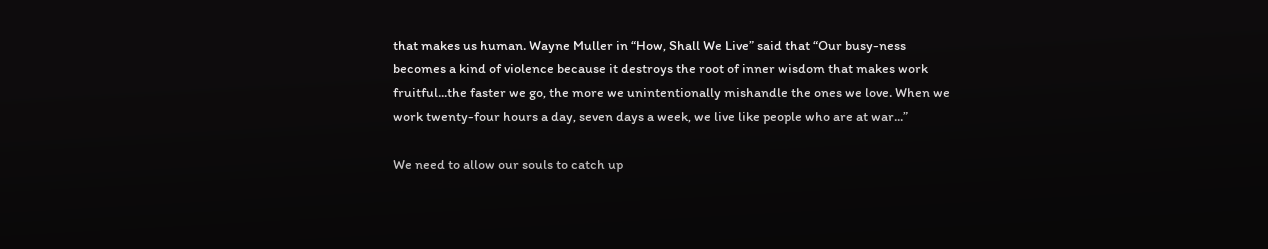that makes us human. Wayne Muller in “How, Shall We Live” said that “Our busy-ness becomes a kind of violence because it destroys the root of inner wisdom that makes work fruitful...the faster we go, the more we unintentionally mishandle the ones we love. When we work twenty-four hours a day, seven days a week, we live like people who are at war...”

We need to allow our souls to catch up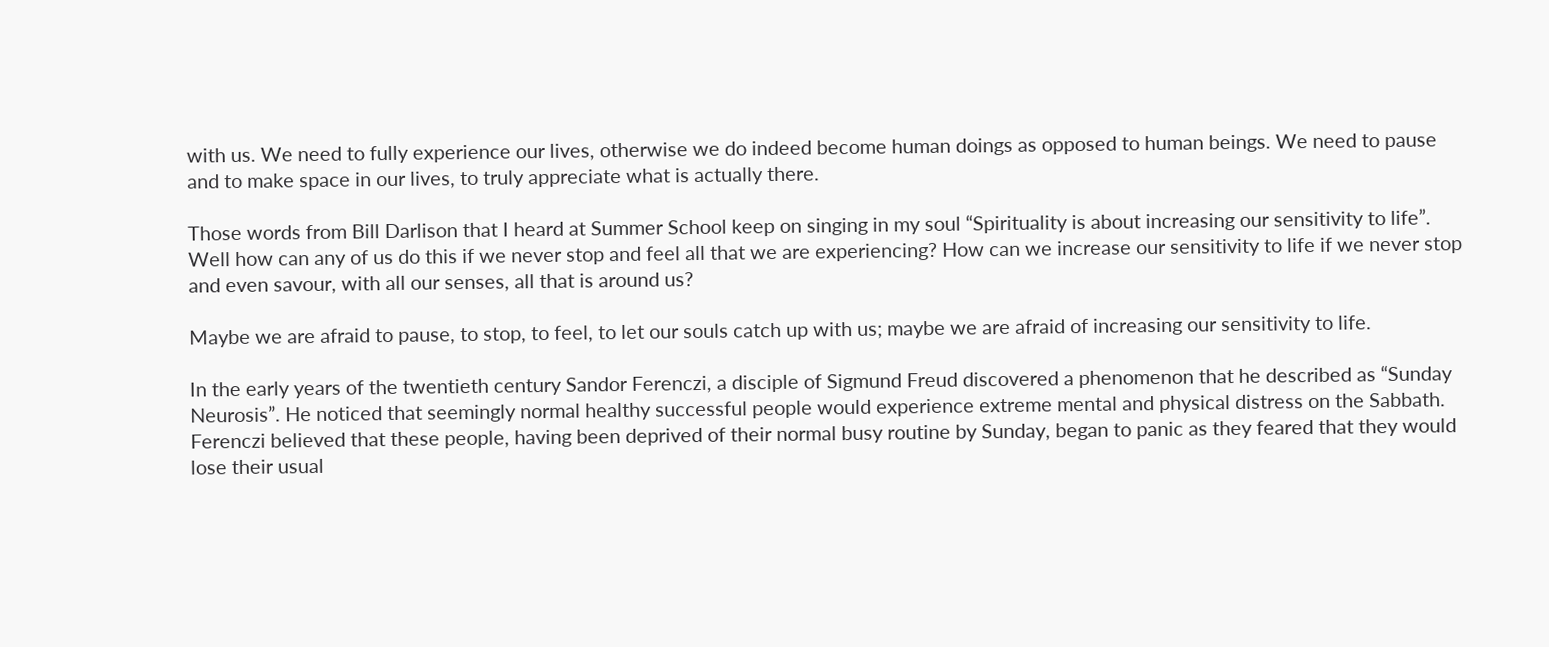with us. We need to fully experience our lives, otherwise we do indeed become human doings as opposed to human beings. We need to pause and to make space in our lives, to truly appreciate what is actually there.

Those words from Bill Darlison that I heard at Summer School keep on singing in my soul “Spirituality is about increasing our sensitivity to life”. Well how can any of us do this if we never stop and feel all that we are experiencing? How can we increase our sensitivity to life if we never stop and even savour, with all our senses, all that is around us?

Maybe we are afraid to pause, to stop, to feel, to let our souls catch up with us; maybe we are afraid of increasing our sensitivity to life.

In the early years of the twentieth century Sandor Ferenczi, a disciple of Sigmund Freud discovered a phenomenon that he described as “Sunday Neurosis”. He noticed that seemingly normal healthy successful people would experience extreme mental and physical distress on the Sabbath. Ferenczi believed that these people, having been deprived of their normal busy routine by Sunday, began to panic as they feared that they would lose their usual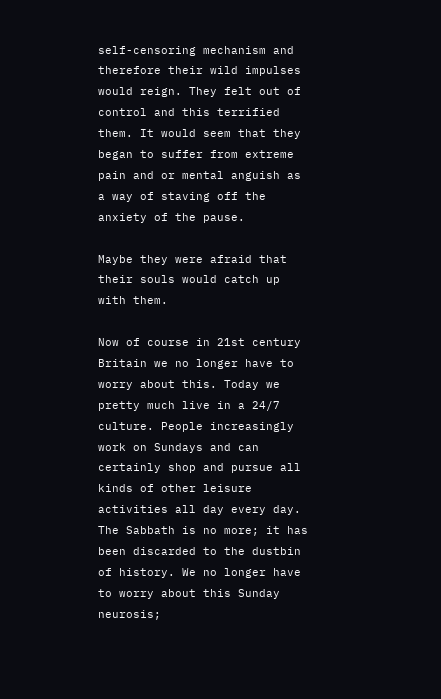self-censoring mechanism and therefore their wild impulses would reign. They felt out of control and this terrified them. It would seem that they began to suffer from extreme pain and or mental anguish as a way of staving off the anxiety of the pause.

Maybe they were afraid that their souls would catch up with them.

Now of course in 21st century Britain we no longer have to worry about this. Today we pretty much live in a 24/7 culture. People increasingly work on Sundays and can certainly shop and pursue all kinds of other leisure activities all day every day. The Sabbath is no more; it has been discarded to the dustbin of history. We no longer have to worry about this Sunday neurosis;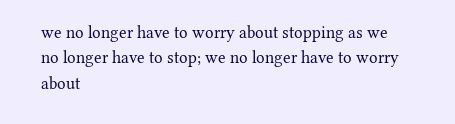we no longer have to worry about stopping as we no longer have to stop; we no longer have to worry about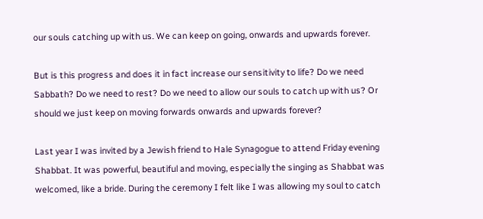our souls catching up with us. We can keep on going, onwards and upwards forever.

But is this progress and does it in fact increase our sensitivity to life? Do we need Sabbath? Do we need to rest? Do we need to allow our souls to catch up with us? Or should we just keep on moving forwards onwards and upwards forever?

Last year I was invited by a Jewish friend to Hale Synagogue to attend Friday evening Shabbat. It was powerful, beautiful and moving, especially the singing as Shabbat was welcomed, like a bride. During the ceremony I felt like I was allowing my soul to catch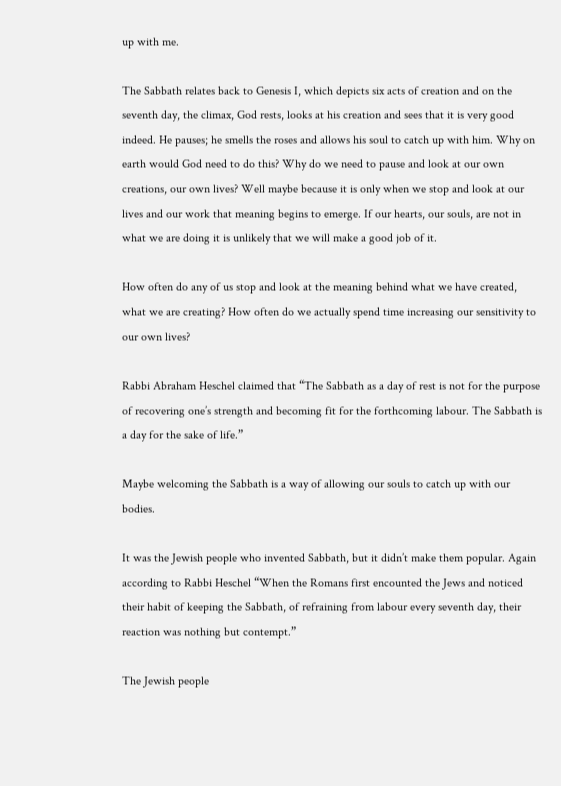up with me.

The Sabbath relates back to Genesis I, which depicts six acts of creation and on the seventh day, the climax, God rests, looks at his creation and sees that it is very good indeed. He pauses; he smells the roses and allows his soul to catch up with him. Why on earth would God need to do this? Why do we need to pause and look at our own creations, our own lives? Well maybe because it is only when we stop and look at our lives and our work that meaning begins to emerge. If our hearts, our souls, are not in what we are doing it is unlikely that we will make a good job of it.

How often do any of us stop and look at the meaning behind what we have created, what we are creating? How often do we actually spend time increasing our sensitivity to our own lives?

Rabbi Abraham Heschel claimed that “The Sabbath as a day of rest is not for the purpose of recovering one’s strength and becoming fit for the forthcoming labour. The Sabbath is a day for the sake of life.”

Maybe welcoming the Sabbath is a way of allowing our souls to catch up with our bodies.

It was the Jewish people who invented Sabbath, but it didn’t make them popular. Again according to Rabbi Heschel “When the Romans first encounted the Jews and noticed their habit of keeping the Sabbath, of refraining from labour every seventh day, their reaction was nothing but contempt.”

The Jewish people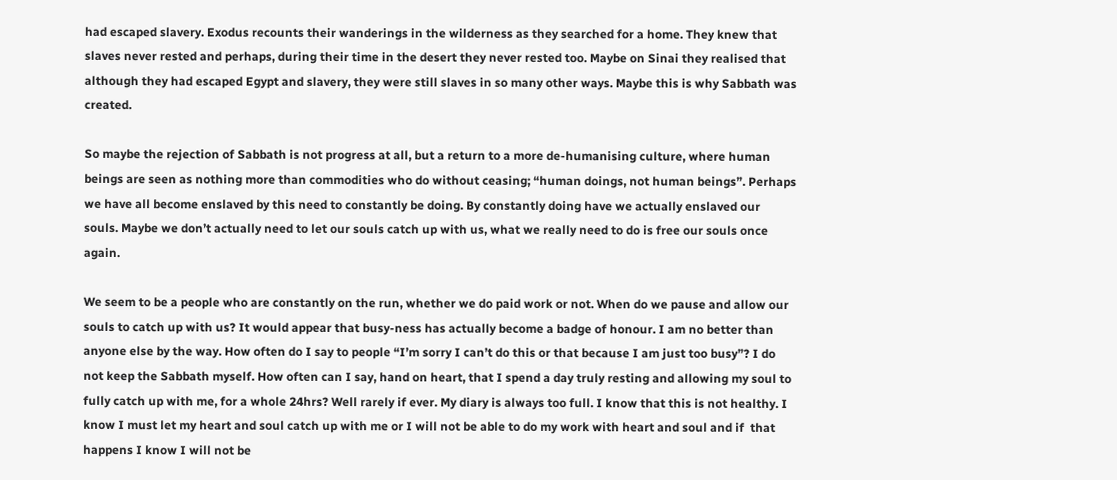had escaped slavery. Exodus recounts their wanderings in the wilderness as they searched for a home. They knew that slaves never rested and perhaps, during their time in the desert they never rested too. Maybe on Sinai they realised that although they had escaped Egypt and slavery, they were still slaves in so many other ways. Maybe this is why Sabbath was created.

So maybe the rejection of Sabbath is not progress at all, but a return to a more de-humanising culture, where human beings are seen as nothing more than commodities who do without ceasing; “human doings, not human beings”. Perhaps we have all become enslaved by this need to constantly be doing. By constantly doing have we actually enslaved our souls. Maybe we don’t actually need to let our souls catch up with us, what we really need to do is free our souls once again.

We seem to be a people who are constantly on the run, whether we do paid work or not. When do we pause and allow our souls to catch up with us? It would appear that busy-ness has actually become a badge of honour. I am no better than anyone else by the way. How often do I say to people “I’m sorry I can’t do this or that because I am just too busy”? I do not keep the Sabbath myself. How often can I say, hand on heart, that I spend a day truly resting and allowing my soul to fully catch up with me, for a whole 24hrs? Well rarely if ever. My diary is always too full. I know that this is not healthy. I know I must let my heart and soul catch up with me or I will not be able to do my work with heart and soul and if  that happens I know I will not be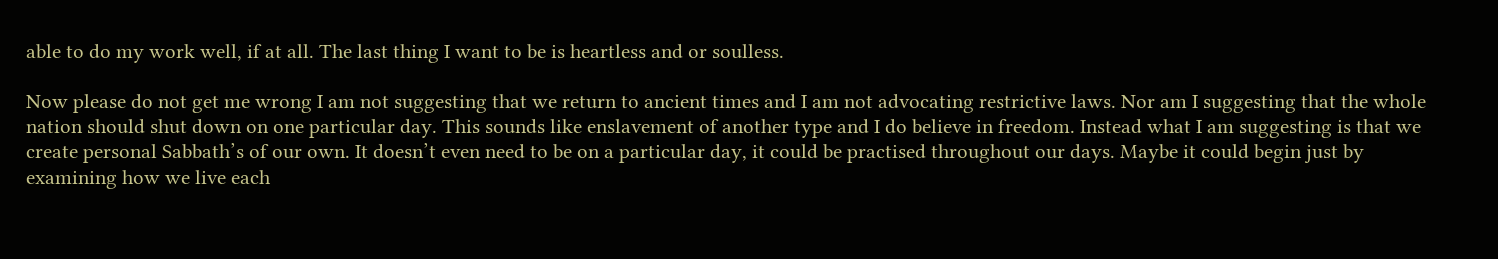able to do my work well, if at all. The last thing I want to be is heartless and or soulless.

Now please do not get me wrong I am not suggesting that we return to ancient times and I am not advocating restrictive laws. Nor am I suggesting that the whole nation should shut down on one particular day. This sounds like enslavement of another type and I do believe in freedom. Instead what I am suggesting is that we create personal Sabbath’s of our own. It doesn’t even need to be on a particular day, it could be practised throughout our days. Maybe it could begin just by examining how we live each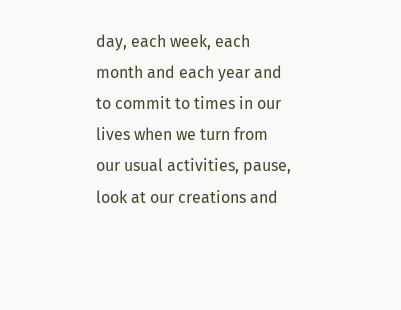day, each week, each month and each year and to commit to times in our lives when we turn from our usual activities, pause, look at our creations and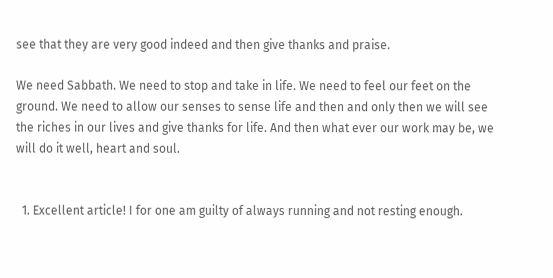see that they are very good indeed and then give thanks and praise.

We need Sabbath. We need to stop and take in life. We need to feel our feet on the ground. We need to allow our senses to sense life and then and only then we will see the riches in our lives and give thanks for life. And then what ever our work may be, we will do it well, heart and soul.


  1. Excellent article! I for one am guilty of always running and not resting enough.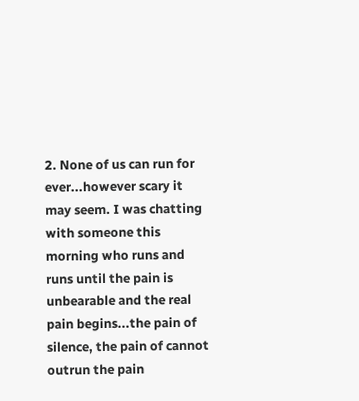2. None of us can run for ever...however scary it may seem. I was chatting with someone this morning who runs and runs until the pain is unbearable and the real pain begins...the pain of silence, the pain of cannot outrun the pain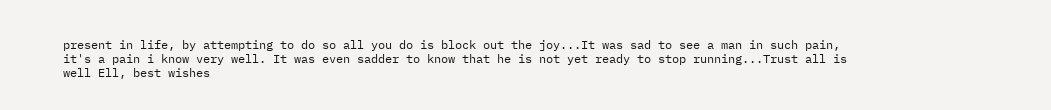present in life, by attempting to do so all you do is block out the joy...It was sad to see a man in such pain, it's a pain i know very well. It was even sadder to know that he is not yet ready to stop running...Trust all is well Ell, best wishes